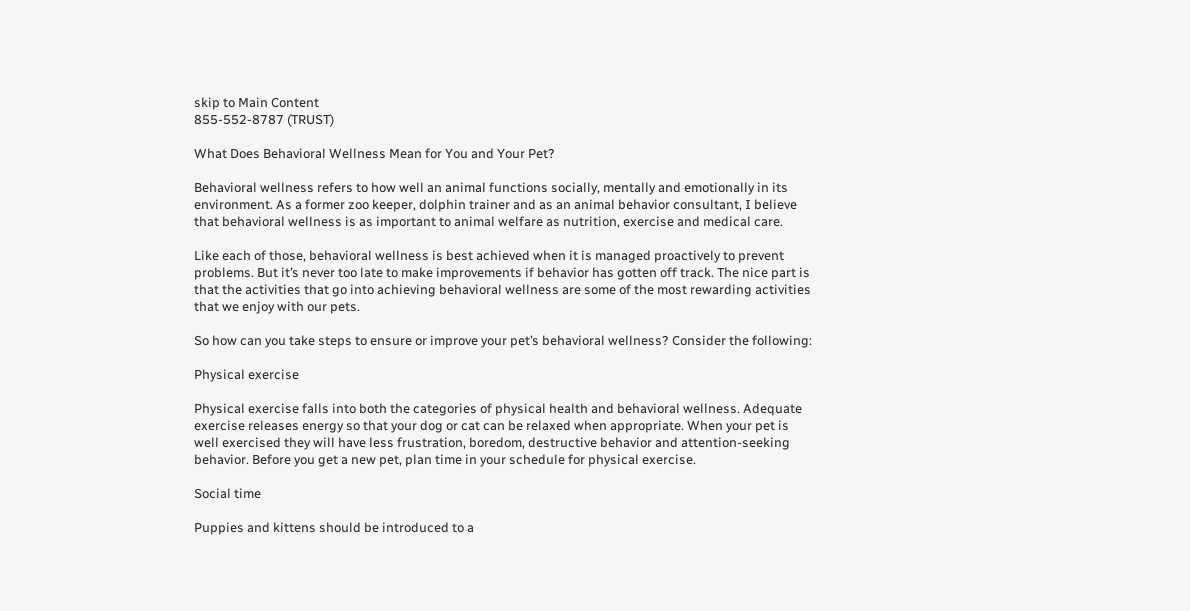skip to Main Content
855-552-8787 (TRUST)

What Does Behavioral Wellness Mean for You and Your Pet?

Behavioral wellness refers to how well an animal functions socially, mentally and emotionally in its environment. As a former zoo keeper, dolphin trainer and as an animal behavior consultant, I believe that behavioral wellness is as important to animal welfare as nutrition, exercise and medical care.

Like each of those, behavioral wellness is best achieved when it is managed proactively to prevent problems. But it’s never too late to make improvements if behavior has gotten off track. The nice part is that the activities that go into achieving behavioral wellness are some of the most rewarding activities that we enjoy with our pets.

So how can you take steps to ensure or improve your pet’s behavioral wellness? Consider the following:

Physical exercise

Physical exercise falls into both the categories of physical health and behavioral wellness. Adequate exercise releases energy so that your dog or cat can be relaxed when appropriate. When your pet is well exercised they will have less frustration, boredom, destructive behavior and attention-seeking behavior. Before you get a new pet, plan time in your schedule for physical exercise.

Social time

Puppies and kittens should be introduced to a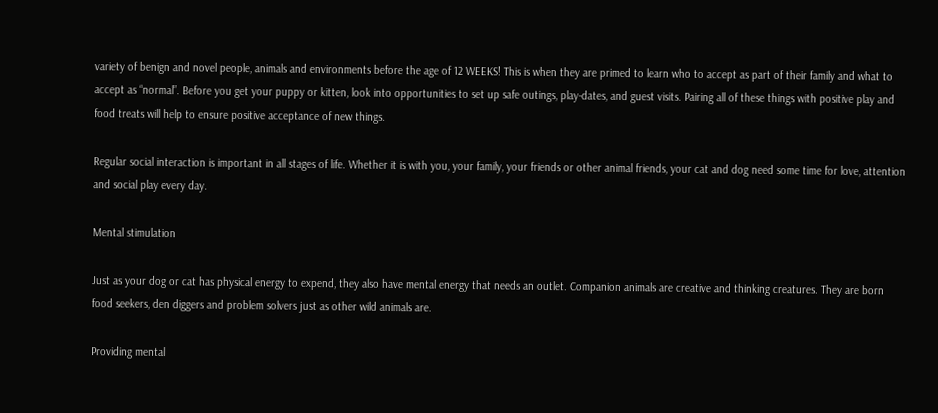variety of benign and novel people, animals and environments before the age of 12 WEEKS! This is when they are primed to learn who to accept as part of their family and what to accept as “normal”. Before you get your puppy or kitten, look into opportunities to set up safe outings, play-dates, and guest visits. Pairing all of these things with positive play and food treats will help to ensure positive acceptance of new things.

Regular social interaction is important in all stages of life. Whether it is with you, your family, your friends or other animal friends, your cat and dog need some time for love, attention and social play every day.

Mental stimulation

Just as your dog or cat has physical energy to expend, they also have mental energy that needs an outlet. Companion animals are creative and thinking creatures. They are born food seekers, den diggers and problem solvers just as other wild animals are.

Providing mental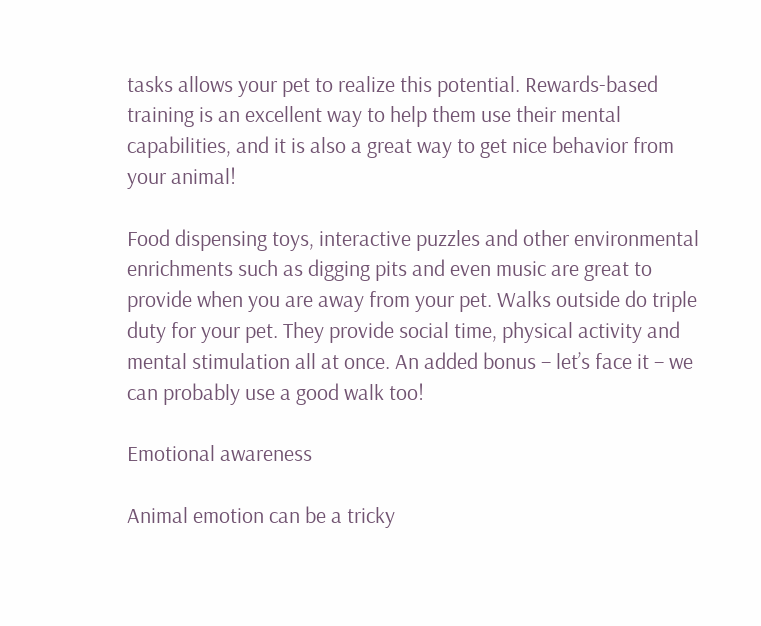tasks allows your pet to realize this potential. Rewards-based training is an excellent way to help them use their mental capabilities, and it is also a great way to get nice behavior from your animal!

Food dispensing toys, interactive puzzles and other environmental enrichments such as digging pits and even music are great to provide when you are away from your pet. Walks outside do triple duty for your pet. They provide social time, physical activity and mental stimulation all at once. An added bonus – let’s face it – we can probably use a good walk too!

Emotional awareness

Animal emotion can be a tricky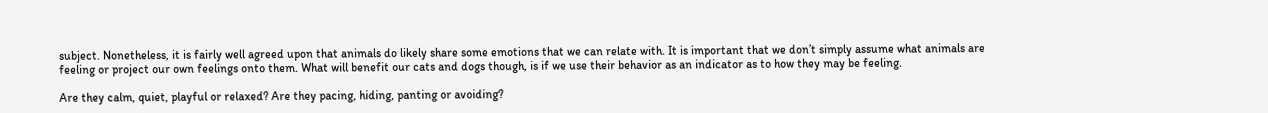subject. Nonetheless, it is fairly well agreed upon that animals do likely share some emotions that we can relate with. It is important that we don’t simply assume what animals are feeling or project our own feelings onto them. What will benefit our cats and dogs though, is if we use their behavior as an indicator as to how they may be feeling.

Are they calm, quiet, playful or relaxed? Are they pacing, hiding, panting or avoiding?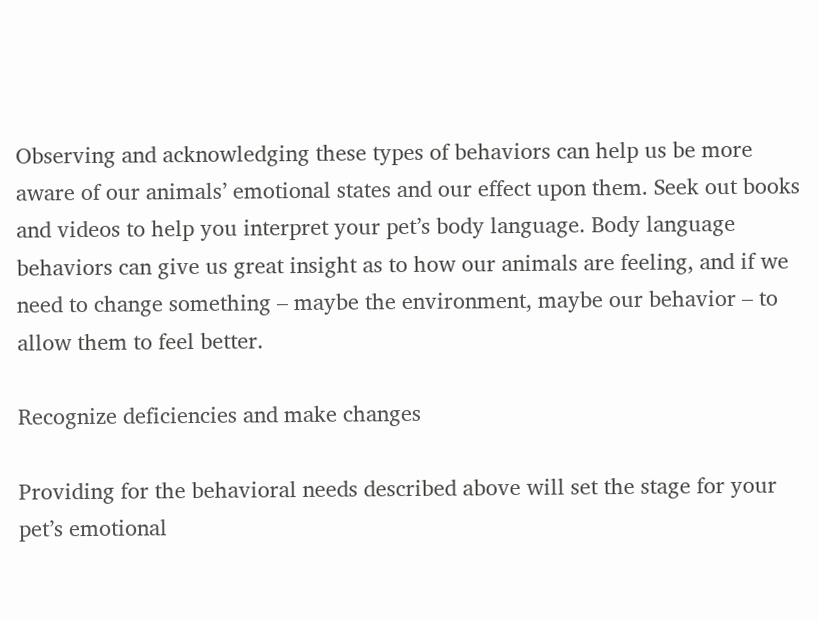Observing and acknowledging these types of behaviors can help us be more aware of our animals’ emotional states and our effect upon them. Seek out books and videos to help you interpret your pet’s body language. Body language behaviors can give us great insight as to how our animals are feeling, and if we need to change something – maybe the environment, maybe our behavior – to allow them to feel better.

Recognize deficiencies and make changes

Providing for the behavioral needs described above will set the stage for your pet’s emotional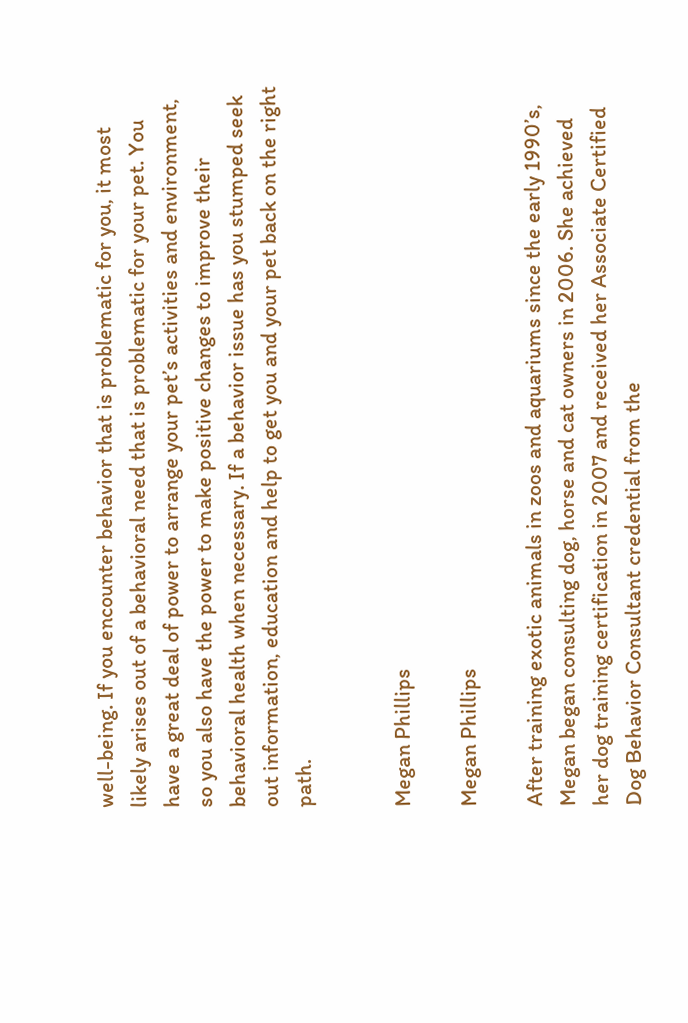well-being. If you encounter behavior that is problematic for you, it most likely arises out of a behavioral need that is problematic for your pet. You have a great deal of power to arrange your pet’s activities and environment, so you also have the power to make positive changes to improve their behavioral health when necessary. If a behavior issue has you stumped seek out information, education and help to get you and your pet back on the right path.


Megan Phillips

Megan Phillips

After training exotic animals in zoos and aquariums since the early 1990’s, Megan began consulting dog, horse and cat owners in 2006. She achieved her dog training certification in 2007 and received her Associate Certified Dog Behavior Consultant credential from the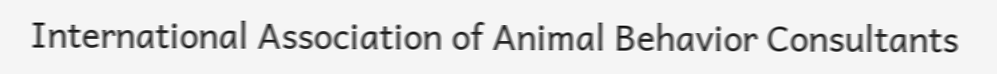International Association of Animal Behavior Consultants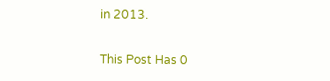in 2013.

This Post Has 0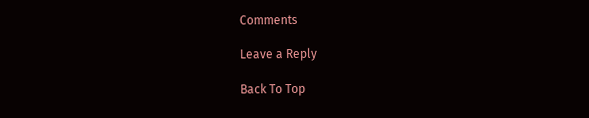Comments

Leave a Reply

Back To Top